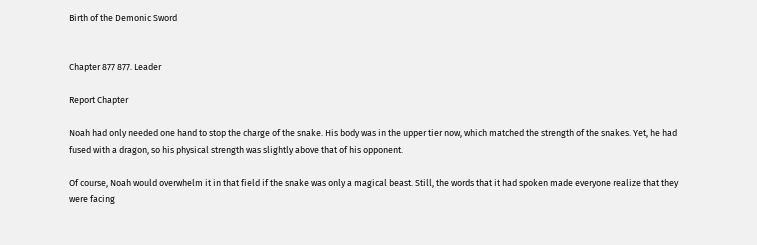Birth of the Demonic Sword


Chapter 877 877. Leader

Report Chapter

Noah had only needed one hand to stop the charge of the snake. His body was in the upper tier now, which matched the strength of the snakes. Yet, he had fused with a dragon, so his physical strength was slightly above that of his opponent.

Of course, Noah would overwhelm it in that field if the snake was only a magical beast. Still, the words that it had spoken made everyone realize that they were facing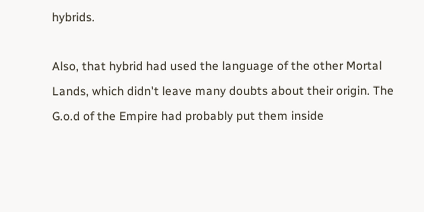hybrids.

Also, that hybrid had used the language of the other Mortal Lands, which didn't leave many doubts about their origin. The G.o.d of the Empire had probably put them inside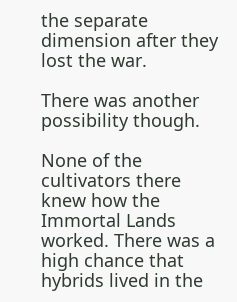the separate dimension after they lost the war.

There was another possibility though.

None of the cultivators there knew how the Immortal Lands worked. There was a high chance that hybrids lived in the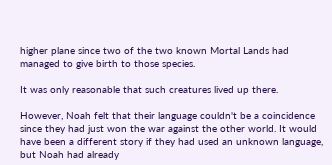higher plane since two of the two known Mortal Lands had managed to give birth to those species.

It was only reasonable that such creatures lived up there.

However, Noah felt that their language couldn't be a coincidence since they had just won the war against the other world. It would have been a different story if they had used an unknown language, but Noah had already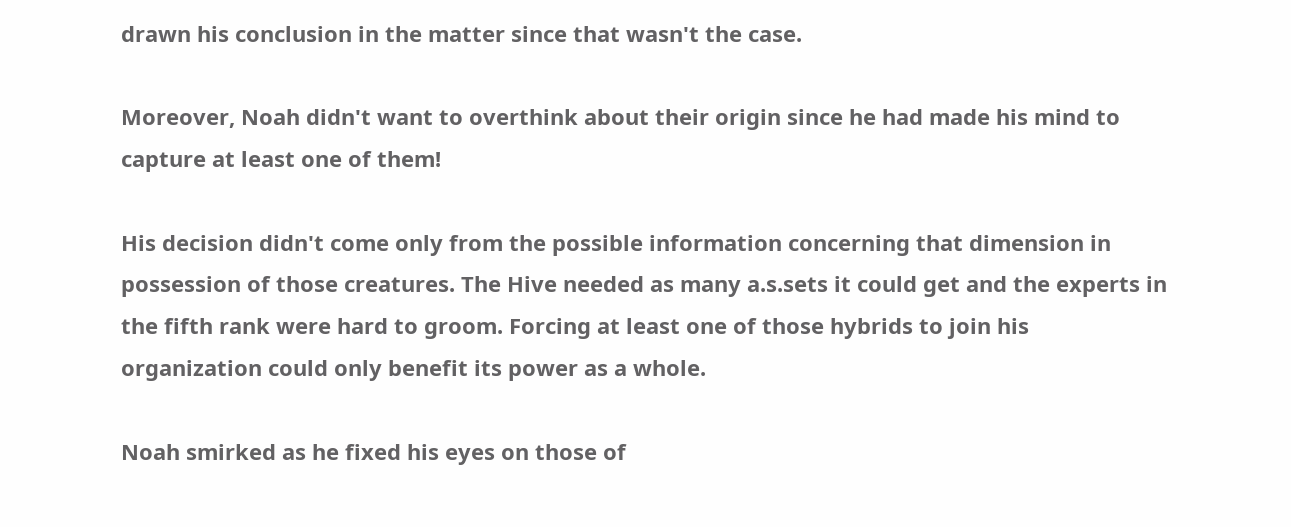drawn his conclusion in the matter since that wasn't the case.

Moreover, Noah didn't want to overthink about their origin since he had made his mind to capture at least one of them!

His decision didn't come only from the possible information concerning that dimension in possession of those creatures. The Hive needed as many a.s.sets it could get and the experts in the fifth rank were hard to groom. Forcing at least one of those hybrids to join his organization could only benefit its power as a whole.

Noah smirked as he fixed his eyes on those of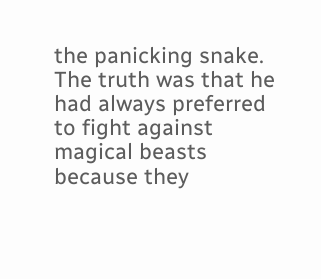the panicking snake. The truth was that he had always preferred to fight against magical beasts because they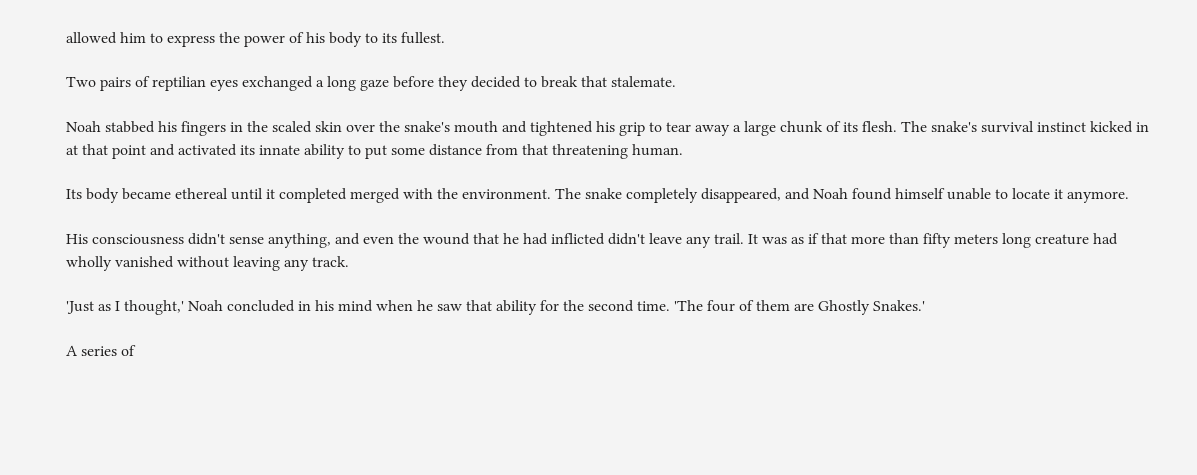allowed him to express the power of his body to its fullest.

Two pairs of reptilian eyes exchanged a long gaze before they decided to break that stalemate.

Noah stabbed his fingers in the scaled skin over the snake's mouth and tightened his grip to tear away a large chunk of its flesh. The snake's survival instinct kicked in at that point and activated its innate ability to put some distance from that threatening human.

Its body became ethereal until it completed merged with the environment. The snake completely disappeared, and Noah found himself unable to locate it anymore.

His consciousness didn't sense anything, and even the wound that he had inflicted didn't leave any trail. It was as if that more than fifty meters long creature had wholly vanished without leaving any track.

'Just as I thought,' Noah concluded in his mind when he saw that ability for the second time. 'The four of them are Ghostly Snakes.'

A series of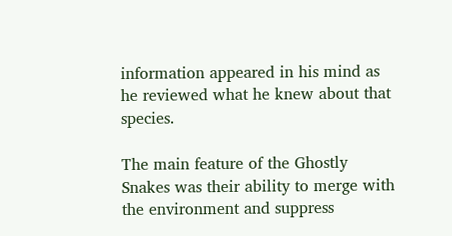information appeared in his mind as he reviewed what he knew about that species.

The main feature of the Ghostly Snakes was their ability to merge with the environment and suppress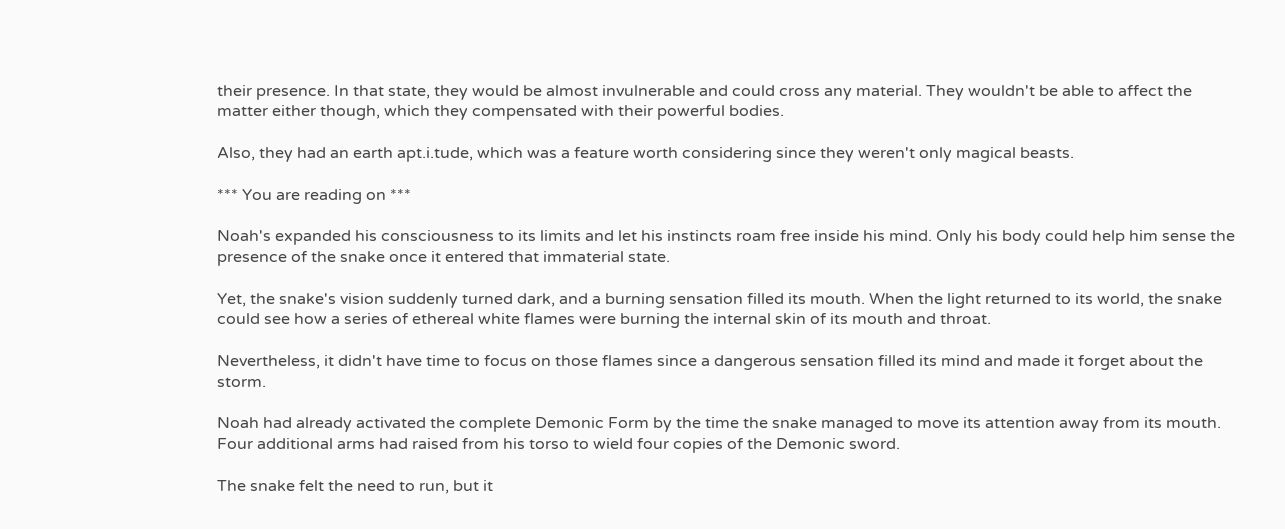their presence. In that state, they would be almost invulnerable and could cross any material. They wouldn't be able to affect the matter either though, which they compensated with their powerful bodies.

Also, they had an earth apt.i.tude, which was a feature worth considering since they weren't only magical beasts.

*** You are reading on ***

Noah's expanded his consciousness to its limits and let his instincts roam free inside his mind. Only his body could help him sense the presence of the snake once it entered that immaterial state.

Yet, the snake's vision suddenly turned dark, and a burning sensation filled its mouth. When the light returned to its world, the snake could see how a series of ethereal white flames were burning the internal skin of its mouth and throat.

Nevertheless, it didn't have time to focus on those flames since a dangerous sensation filled its mind and made it forget about the storm.

Noah had already activated the complete Demonic Form by the time the snake managed to move its attention away from its mouth. Four additional arms had raised from his torso to wield four copies of the Demonic sword.

The snake felt the need to run, but it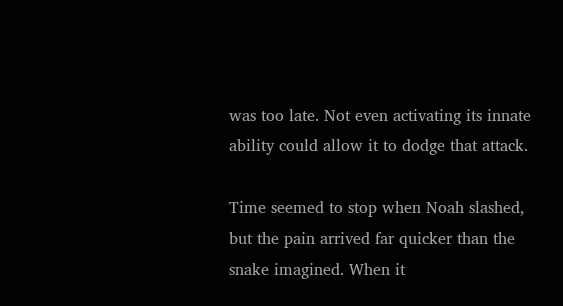was too late. Not even activating its innate ability could allow it to dodge that attack.

Time seemed to stop when Noah slashed, but the pain arrived far quicker than the snake imagined. When it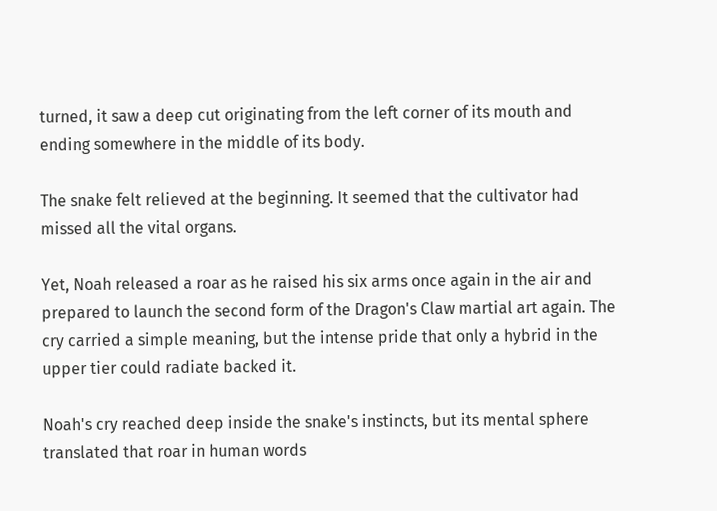turned, it saw a deep cut originating from the left corner of its mouth and ending somewhere in the middle of its body.

The snake felt relieved at the beginning. It seemed that the cultivator had missed all the vital organs.

Yet, Noah released a roar as he raised his six arms once again in the air and prepared to launch the second form of the Dragon's Claw martial art again. The cry carried a simple meaning, but the intense pride that only a hybrid in the upper tier could radiate backed it.

Noah's cry reached deep inside the snake's instincts, but its mental sphere translated that roar in human words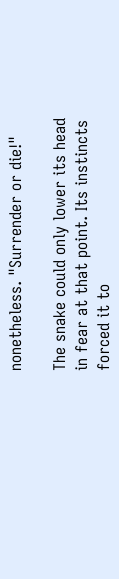nonetheless. "Surrender or die!"

The snake could only lower its head in fear at that point. Its instincts forced it to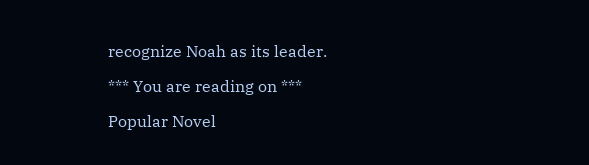recognize Noah as its leader.

*** You are reading on ***

Popular Novel